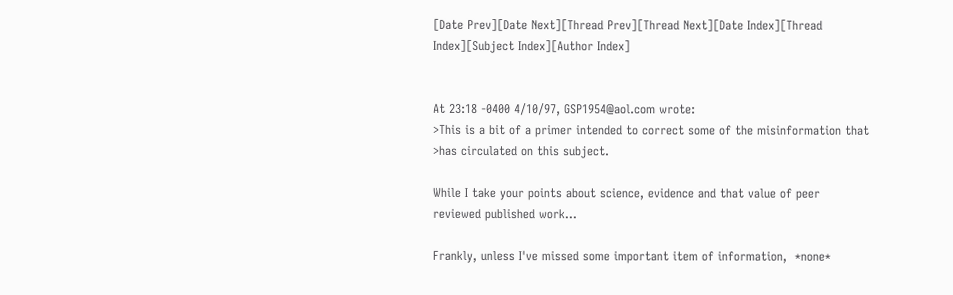[Date Prev][Date Next][Thread Prev][Thread Next][Date Index][Thread Index][Subject Index][Author Index]


At 23:18 -0400 4/10/97, GSP1954@aol.com wrote:
>This is a bit of a primer intended to correct some of the misinformation that
>has circulated on this subject.

While I take your points about science, evidence and that value of peer
reviewed published work...

Frankly, unless I've missed some important item of information,  *none*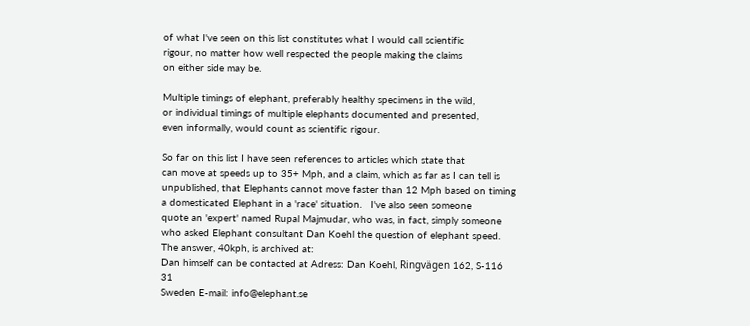of what I've seen on this list constitutes what I would call scientific
rigour, no matter how well respected the people making the claims
on either side may be.

Multiple timings of elephant, preferably healthy specimens in the wild,
or individual timings of multiple elephants documented and presented,
even informally, would count as scientific rigour.

So far on this list I have seen references to articles which state that
can move at speeds up to 35+ Mph, and a claim, which as far as I can tell is
unpublished, that Elephants cannot move faster than 12 Mph based on timing
a domesticated Elephant in a 'race' situation.   I've also seen someone
quote an 'expert' named Rupal Majmudar, who was, in fact, simply someone
who asked Elephant consultant Dan Koehl the question of elephant speed.
The answer, 40kph, is archived at:
Dan himself can be contacted at Adress: Dan Koehl, Ringvägen 162, S-116 31
Sweden E-mail: info@elephant.se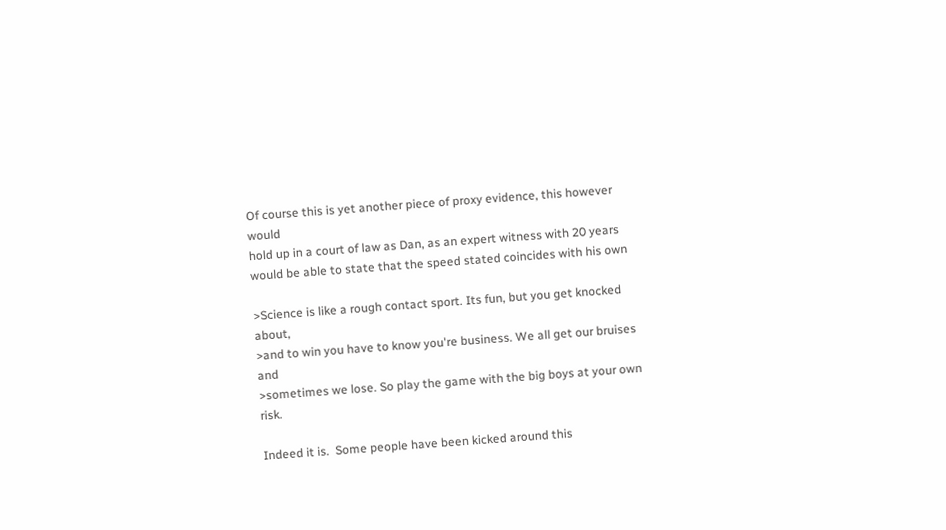Of course this is yet another piece of proxy evidence, this however would
hold up in a court of law as Dan, as an expert witness with 20 years
would be able to state that the speed stated coincides with his own

>Science is like a rough contact sport. Its fun, but you get knocked about,
>and to win you have to know you're business. We all get our bruises and
>sometimes we lose. So play the game with the big boys at your own risk.

Indeed it is.  Some people have been kicked around this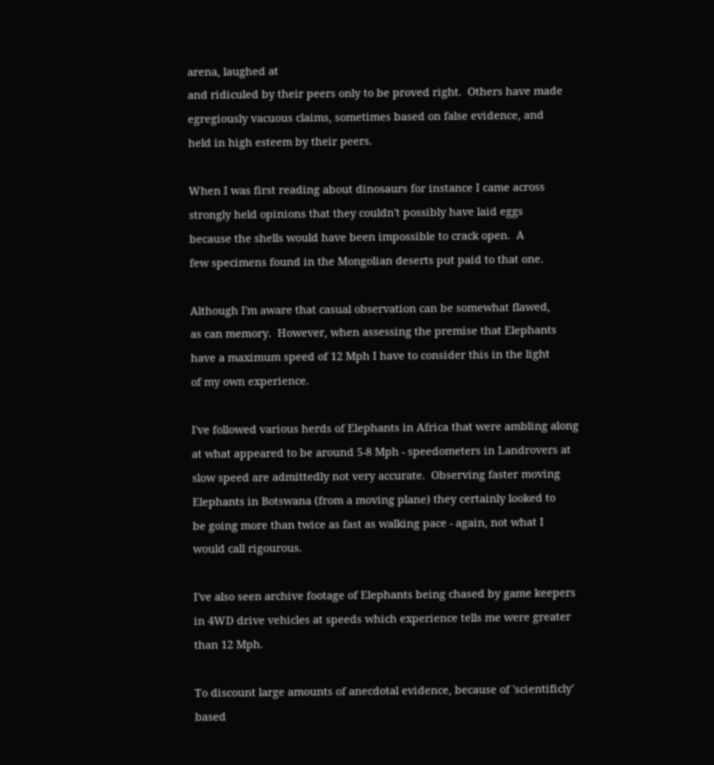arena, laughed at
and ridiculed by their peers only to be proved right.  Others have made
egregiously vacuous claims, sometimes based on false evidence, and
held in high esteem by their peers.

When I was first reading about dinosaurs for instance I came across
strongly held opinions that they couldn't possibly have laid eggs
because the shells would have been impossible to crack open.  A
few specimens found in the Mongolian deserts put paid to that one.

Although I'm aware that casual observation can be somewhat flawed,
as can memory.  However, when assessing the premise that Elephants
have a maximum speed of 12 Mph I have to consider this in the light
of my own experience.

I've followed various herds of Elephants in Africa that were ambling along
at what appeared to be around 5-8 Mph - speedometers in Landrovers at
slow speed are admittedly not very accurate.  Observing faster moving
Elephants in Botswana (from a moving plane) they certainly looked to
be going more than twice as fast as walking pace - again, not what I
would call rigourous.

I've also seen archive footage of Elephants being chased by game keepers
in 4WD drive vehicles at speeds which experience tells me were greater
than 12 Mph.

To discount large amounts of anecdotal evidence, because of 'scientificly'
based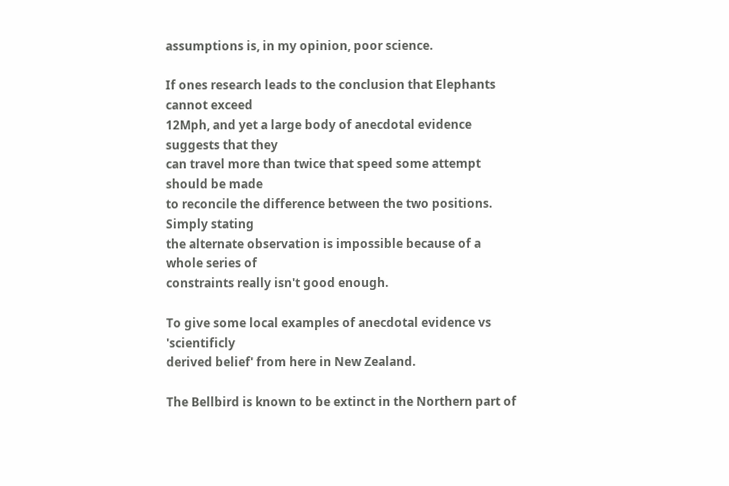assumptions is, in my opinion, poor science.

If ones research leads to the conclusion that Elephants cannot exceed
12Mph, and yet a large body of anecdotal evidence suggests that they
can travel more than twice that speed some attempt should be made
to reconcile the difference between the two positions.  Simply stating
the alternate observation is impossible because of a whole series of
constraints really isn't good enough.

To give some local examples of anecdotal evidence vs 'scientificly
derived belief' from here in New Zealand.

The Bellbird is known to be extinct in the Northern part of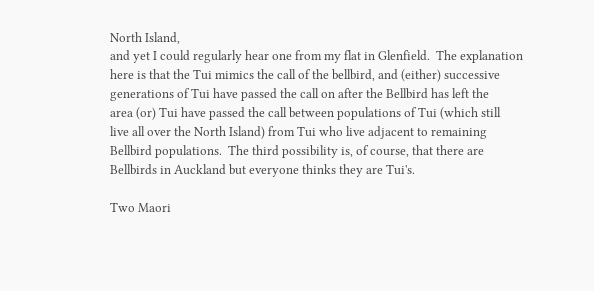North Island,
and yet I could regularly hear one from my flat in Glenfield.  The explanation
here is that the Tui mimics the call of the bellbird, and (either) successive
generations of Tui have passed the call on after the Bellbird has left the
area (or) Tui have passed the call between populations of Tui (which still
live all over the North Island) from Tui who live adjacent to remaining
Bellbird populations.  The third possibility is, of course, that there are
Bellbirds in Auckland but everyone thinks they are Tui's.

Two Maori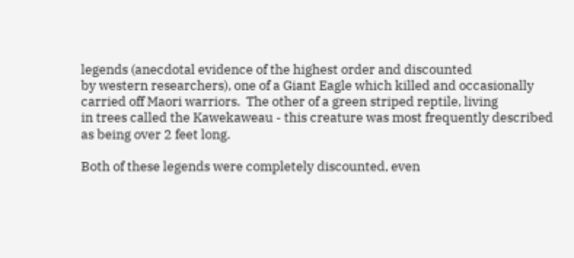legends (anecdotal evidence of the highest order and discounted
by western researchers), one of a Giant Eagle which killed and occasionally
carried off Maori warriors.  The other of a green striped reptile, living
in trees called the Kawekaweau - this creature was most frequently described
as being over 2 feet long.

Both of these legends were completely discounted, even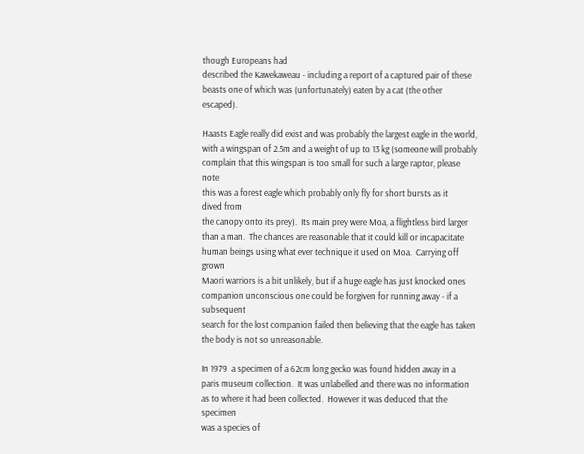though Europeans had
described the Kawekaweau - including a report of a captured pair of these
beasts one of which was (unfortunately) eaten by a cat (the other escaped).

Haasts Eagle really did exist and was probably the largest eagle in the world,
with a wingspan of 2.5m and a weight of up to 13 kg (someone will probably
complain that this wingspan is too small for such a large raptor, please note
this was a forest eagle which probably only fly for short bursts as it
dived from
the canopy onto its prey).  Its main prey were Moa, a flightless bird larger
than a man.  The chances are reasonable that it could kill or incapacitate
human beings using what ever technique it used on Moa.  Carrying off grown
Maori warriors is a bit unlikely, but if a huge eagle has just knocked ones
companion unconscious one could be forgiven for running away - if a subsequent
search for the lost companion failed then believing that the eagle has taken
the body is not so unreasonable.

In 1979  a specimen of a 62cm long gecko was found hidden away in a
paris museum collection.  It was unlabelled and there was no information
as to where it had been collected.  However it was deduced that the specimen
was a species of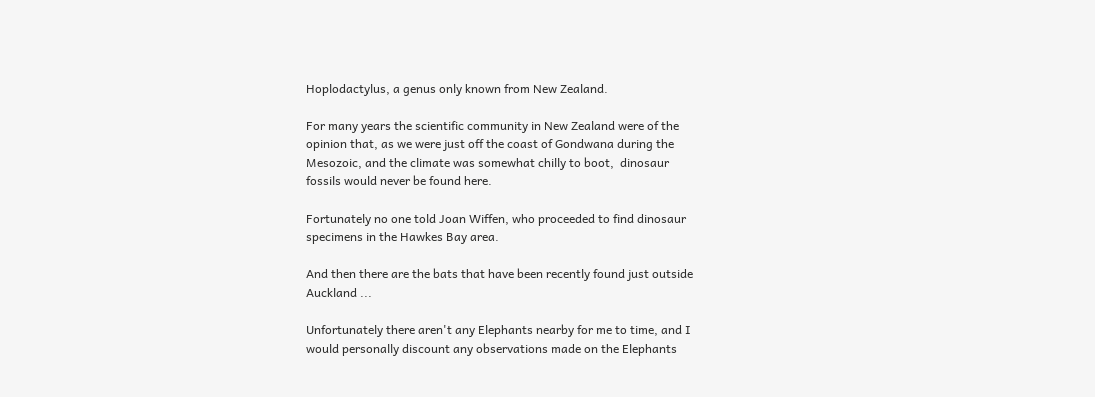Hoplodactylus, a genus only known from New Zealand.

For many years the scientific community in New Zealand were of the
opinion that, as we were just off the coast of Gondwana during the
Mesozoic, and the climate was somewhat chilly to boot,  dinosaur
fossils would never be found here.

Fortunately no one told Joan Wiffen, who proceeded to find dinosaur
specimens in the Hawkes Bay area.

And then there are the bats that have been recently found just outside
Auckland ...

Unfortunately there aren't any Elephants nearby for me to time, and I
would personally discount any observations made on the Elephants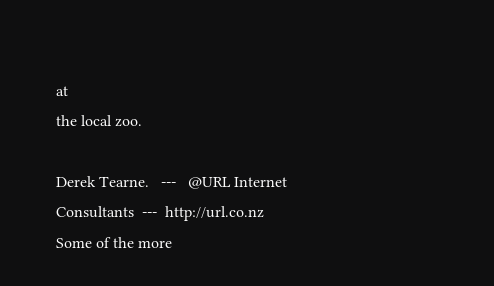at
the local zoo.

Derek Tearne.   ---   @URL Internet Consultants  ---  http://url.co.nz
Some of the more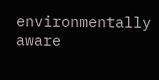environmentally aware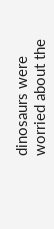dinosaurs were worried about the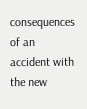consequences of an accident with the new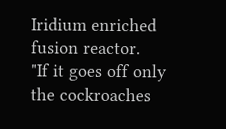Iridium enriched fusion reactor.
"If it goes off only the cockroaches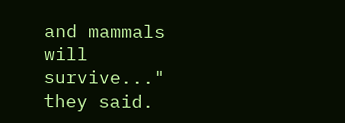and mammals will survive..." they said.